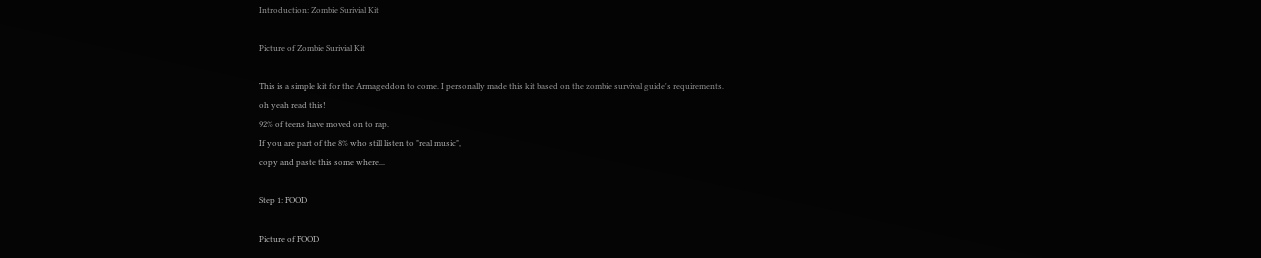Introduction: Zombie Surivial Kit

Picture of Zombie Surivial Kit

This is a simple kit for the Armageddon to come. I personally made this kit based on the zombie survival guide's requirements.
oh yeah read this!
92% of teens have moved on to rap.
If you are part of the 8% who still listen to "real music",
copy and paste this some where...

Step 1: FOOD

Picture of FOOD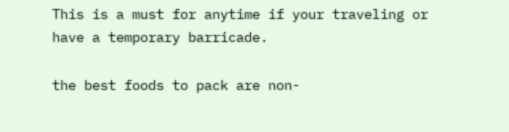This is a must for anytime if your traveling or have a temporary barricade.

the best foods to pack are non-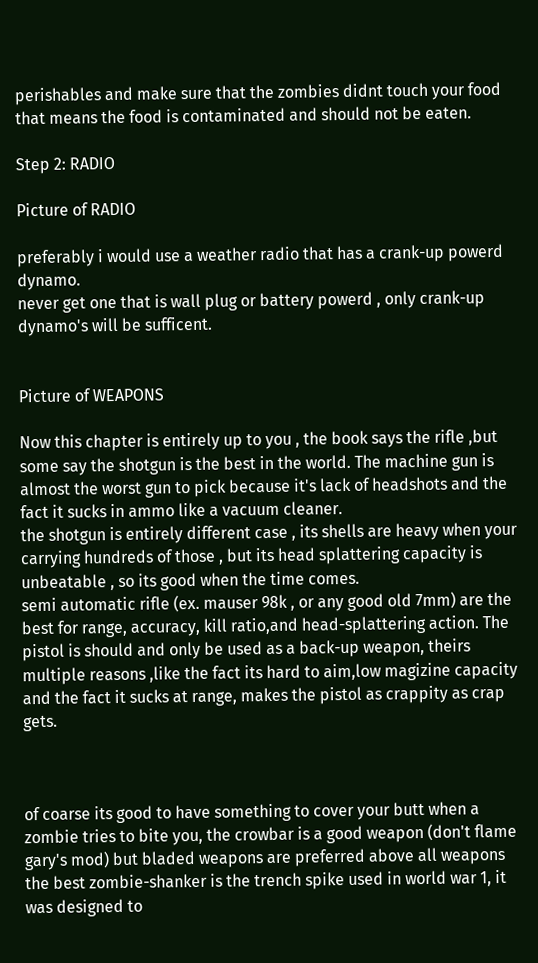perishables and make sure that the zombies didnt touch your food
that means the food is contaminated and should not be eaten.

Step 2: RADIO

Picture of RADIO

preferably i would use a weather radio that has a crank-up powerd dynamo.
never get one that is wall plug or battery powerd , only crank-up dynamo's will be sufficent.


Picture of WEAPONS

Now this chapter is entirely up to you , the book says the rifle ,but some say the shotgun is the best in the world. The machine gun is almost the worst gun to pick because it's lack of headshots and the fact it sucks in ammo like a vacuum cleaner.
the shotgun is entirely different case , its shells are heavy when your carrying hundreds of those , but its head splattering capacity is unbeatable , so its good when the time comes.
semi automatic rifle (ex. mauser 98k , or any good old 7mm) are the best for range, accuracy, kill ratio,and head-splattering action. The pistol is should and only be used as a back-up weapon, theirs multiple reasons ,like the fact its hard to aim,low magizine capacity and the fact it sucks at range, makes the pistol as crappity as crap gets.



of coarse its good to have something to cover your butt when a zombie tries to bite you, the crowbar is a good weapon (don't flame gary's mod) but bladed weapons are preferred above all weapons the best zombie-shanker is the trench spike used in world war 1, it was designed to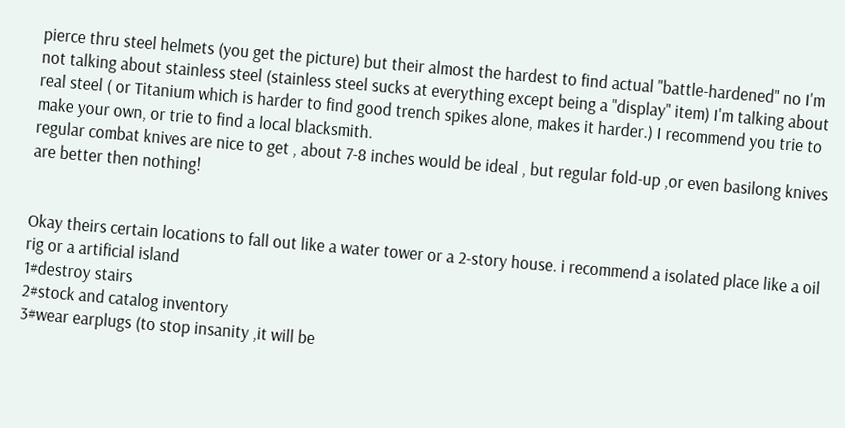pierce thru steel helmets (you get the picture) but their almost the hardest to find actual "battle-hardened" no I'm not talking about stainless steel (stainless steel sucks at everything except being a "display" item) I'm talking about real steel ( or Titanium which is harder to find good trench spikes alone, makes it harder.) I recommend you trie to make your own, or trie to find a local blacksmith.
regular combat knives are nice to get , about 7-8 inches would be ideal , but regular fold-up ,or even basilong knives are better then nothing!


Okay theirs certain locations to fall out like a water tower or a 2-story house. i recommend a isolated place like a oil rig or a artificial island
1#destroy stairs
2#stock and catalog inventory
3#wear earplugs (to stop insanity ,it will be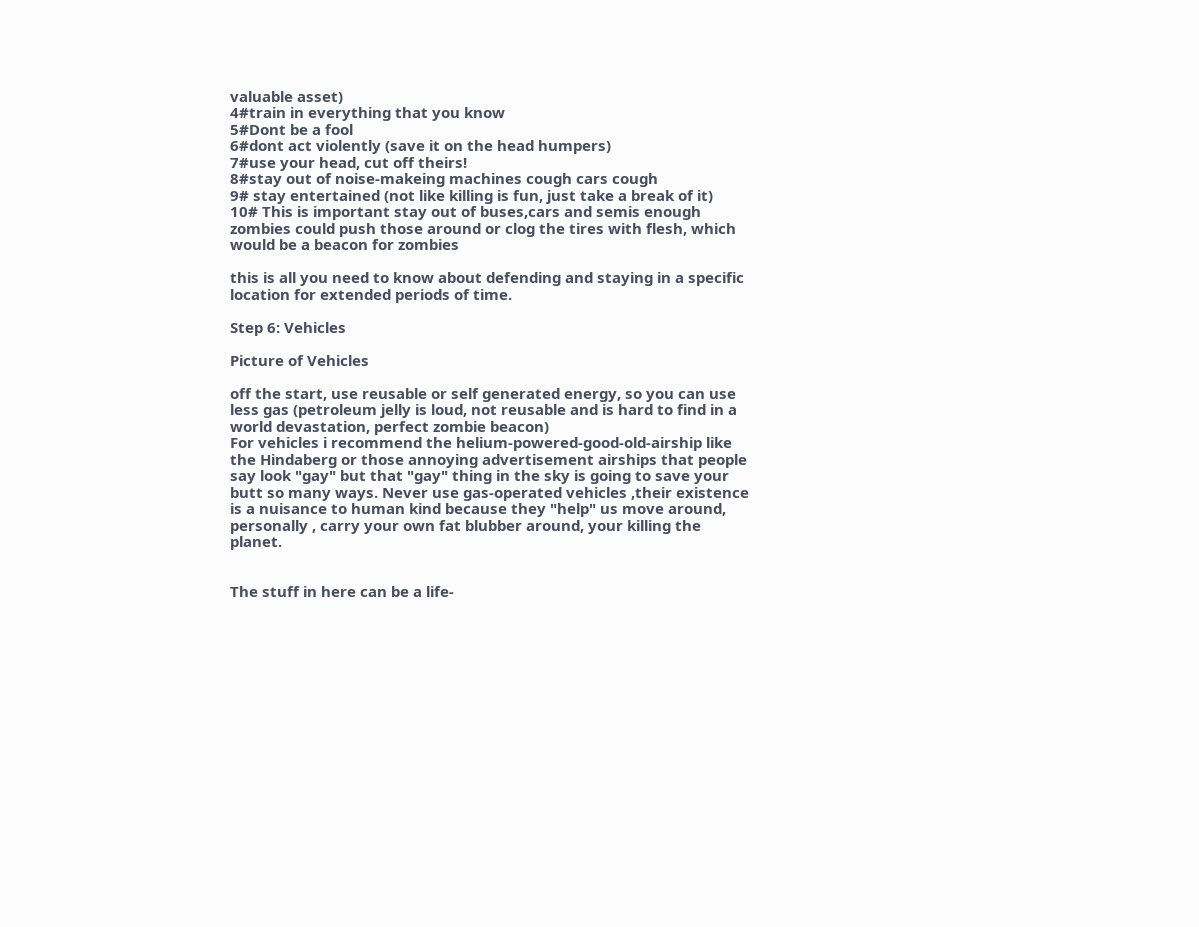valuable asset)
4#train in everything that you know
5#Dont be a fool
6#dont act violently (save it on the head humpers)
7#use your head, cut off theirs!
8#stay out of noise-makeing machines cough cars cough
9# stay entertained (not like killing is fun, just take a break of it)
10# This is important stay out of buses,cars and semis enough zombies could push those around or clog the tires with flesh, which would be a beacon for zombies

this is all you need to know about defending and staying in a specific location for extended periods of time.

Step 6: Vehicles

Picture of Vehicles

off the start, use reusable or self generated energy, so you can use less gas (petroleum jelly is loud, not reusable and is hard to find in a world devastation, perfect zombie beacon)
For vehicles i recommend the helium-powered-good-old-airship like the Hindaberg or those annoying advertisement airships that people say look "gay" but that "gay" thing in the sky is going to save your butt so many ways. Never use gas-operated vehicles ,their existence is a nuisance to human kind because they "help" us move around, personally , carry your own fat blubber around, your killing the planet.


The stuff in here can be a life-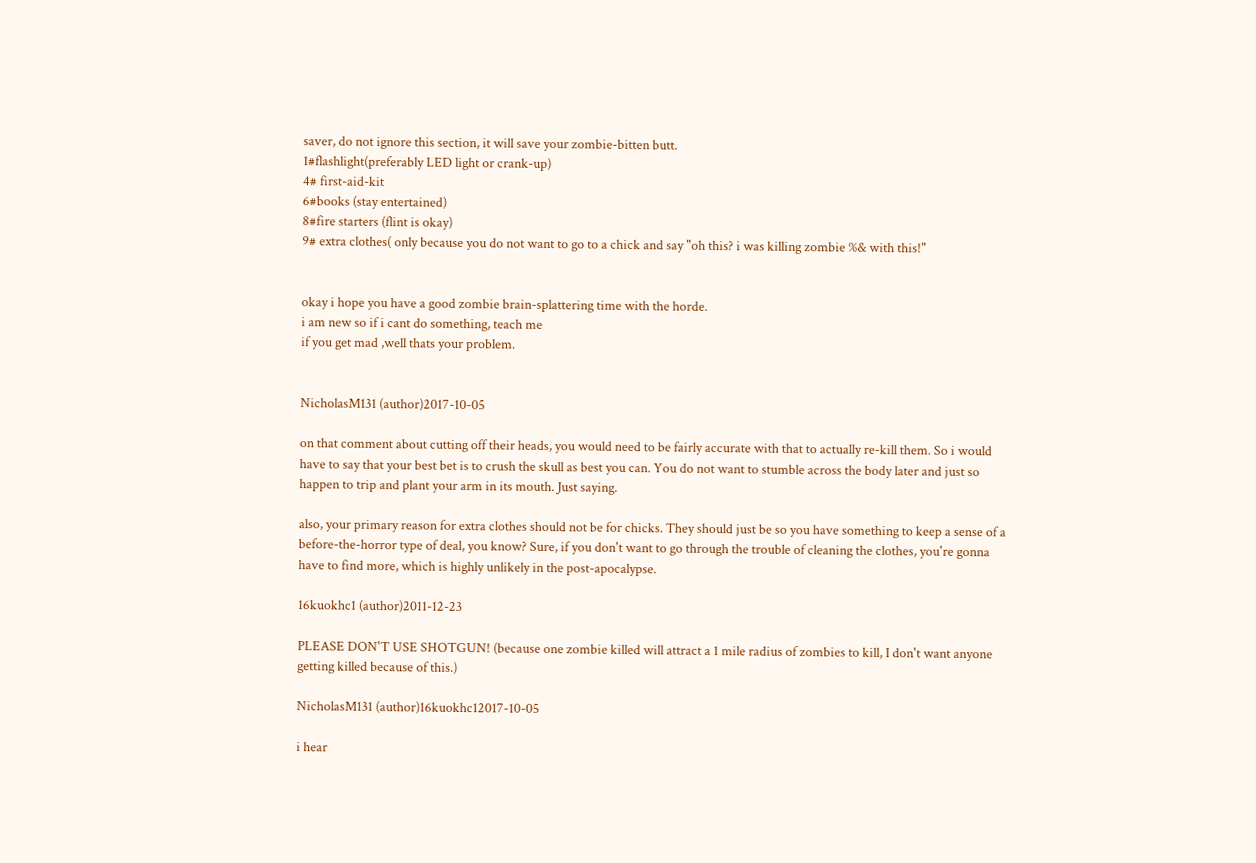saver, do not ignore this section, it will save your zombie-bitten butt.
1#flashlight(preferably LED light or crank-up)
4# first-aid-kit
6#books (stay entertained)
8#fire starters (flint is okay)
9# extra clothes( only because you do not want to go to a chick and say "oh this? i was killing zombie %& with this!"


okay i hope you have a good zombie brain-splattering time with the horde.
i am new so if i cant do something, teach me
if you get mad ,well thats your problem.


NicholasM131 (author)2017-10-05

on that comment about cutting off their heads, you would need to be fairly accurate with that to actually re-kill them. So i would have to say that your best bet is to crush the skull as best you can. You do not want to stumble across the body later and just so happen to trip and plant your arm in its mouth. Just saying.

also, your primary reason for extra clothes should not be for chicks. They should just be so you have something to keep a sense of a before-the-horror type of deal, you know? Sure, if you don't want to go through the trouble of cleaning the clothes, you're gonna have to find more, which is highly unlikely in the post-apocalypse.

16kuokhc1 (author)2011-12-23

PLEASE DON'T USE SHOTGUN! (because one zombie killed will attract a 1 mile radius of zombies to kill, I don't want anyone getting killed because of this.)

NicholasM131 (author)16kuokhc12017-10-05

i hear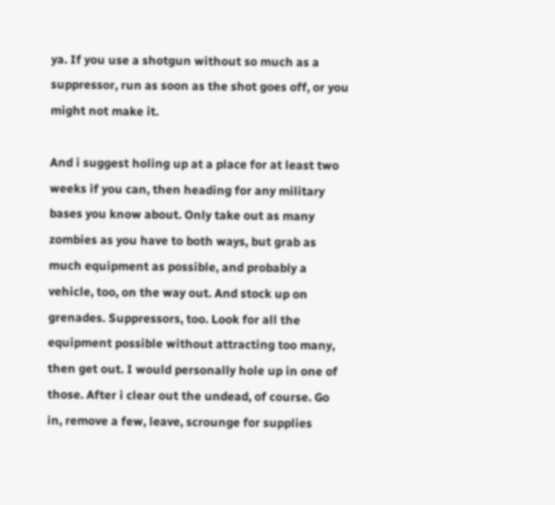ya. If you use a shotgun without so much as a suppressor, run as soon as the shot goes off, or you might not make it.

And i suggest holing up at a place for at least two weeks if you can, then heading for any military bases you know about. Only take out as many zombies as you have to both ways, but grab as much equipment as possible, and probably a vehicle, too, on the way out. And stock up on grenades. Suppressors, too. Look for all the equipment possible without attracting too many, then get out. I would personally hole up in one of those. After i clear out the undead, of course. Go in, remove a few, leave, scrounge for supplies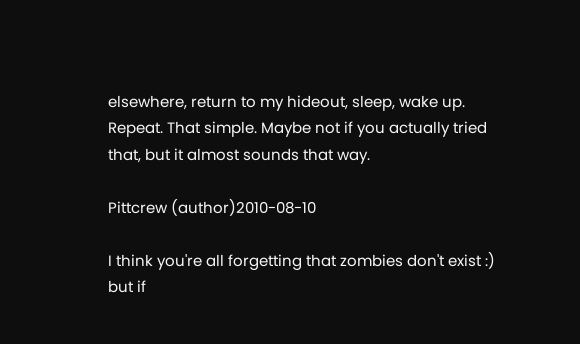elsewhere, return to my hideout, sleep, wake up. Repeat. That simple. Maybe not if you actually tried that, but it almost sounds that way.

Pittcrew (author)2010-08-10

I think you're all forgetting that zombies don't exist :) but if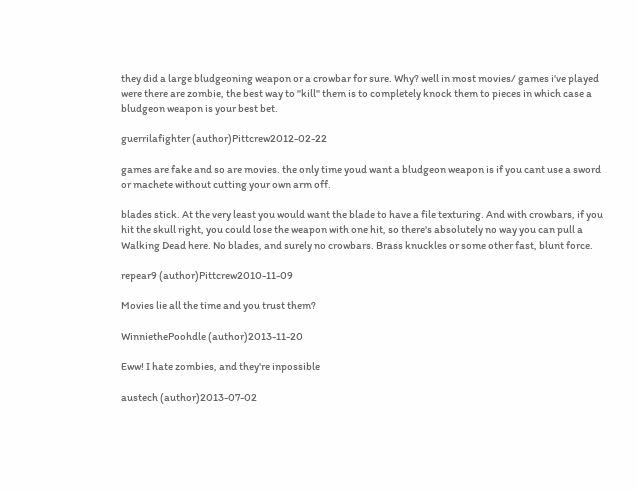they did a large bludgeoning weapon or a crowbar for sure. Why? well in most movies/ games i've played were there are zombie, the best way to "kill" them is to completely knock them to pieces in which case a bludgeon weapon is your best bet.

guerrilafighter (author)Pittcrew2012-02-22

games are fake and so are movies. the only time youd want a bludgeon weapon is if you cant use a sword or machete without cutting your own arm off.

blades stick. At the very least you would want the blade to have a file texturing. And with crowbars, if you hit the skull right, you could lose the weapon with one hit, so there's absolutely no way you can pull a Walking Dead here. No blades, and surely no crowbars. Brass knuckles or some other fast, blunt force.

repear9 (author)Pittcrew2010-11-09

Movies lie all the time and you trust them?

WinniethePoohdle (author)2013-11-20

Eww! I hate zombies, and they're inpossible

austech (author)2013-07-02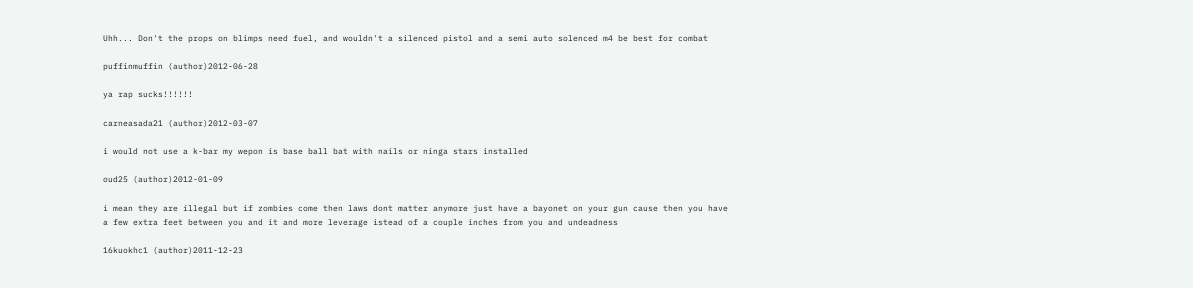Uhh... Don't the props on blimps need fuel, and wouldn't a silenced pistol and a semi auto solenced m4 be best for combat

puffinmuffin (author)2012-06-28

ya rap sucks!!!!!!

carneasada21 (author)2012-03-07

i would not use a k-bar my wepon is base ball bat with nails or ninga stars installed

oud25 (author)2012-01-09

i mean they are illegal but if zombies come then laws dont matter anymore just have a bayonet on your gun cause then you have a few extra feet between you and it and more leverage istead of a couple inches from you and undeadness

16kuokhc1 (author)2011-12-23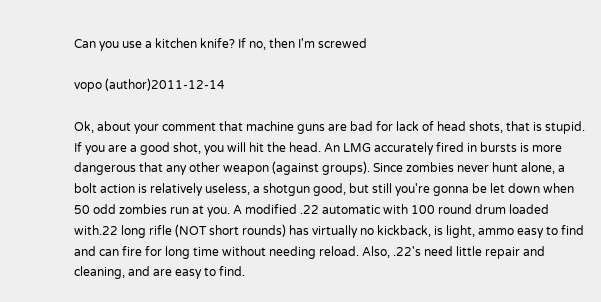Can you use a kitchen knife? If no, then I'm screwed

vopo (author)2011-12-14

Ok, about your comment that machine guns are bad for lack of head shots, that is stupid. If you are a good shot, you will hit the head. An LMG accurately fired in bursts is more dangerous that any other weapon (against groups). Since zombies never hunt alone, a bolt action is relatively useless, a shotgun good, but still you're gonna be let down when 50 odd zombies run at you. A modified .22 automatic with 100 round drum loaded with.22 long rifle (NOT short rounds) has virtually no kickback, is light, ammo easy to find and can fire for long time without needing reload. Also, .22's need little repair and cleaning, and are easy to find.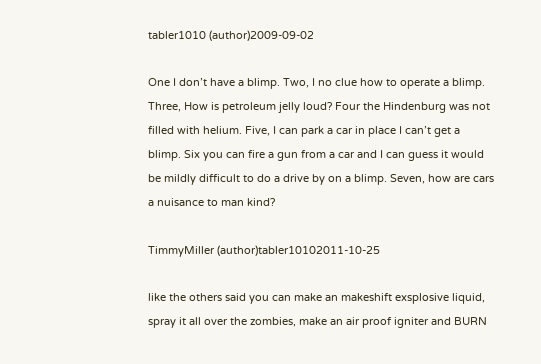tabler1010 (author)2009-09-02

One I don’t have a blimp. Two, I no clue how to operate a blimp. Three, How is petroleum jelly loud? Four the Hindenburg was not filled with helium. Five, I can park a car in place I can’t get a blimp. Six you can fire a gun from a car and I can guess it would be mildly difficult to do a drive by on a blimp. Seven, how are cars a nuisance to man kind?

TimmyMiller (author)tabler10102011-10-25

like the others said you can make an makeshift exsplosive liquid, spray it all over the zombies, make an air proof igniter and BURN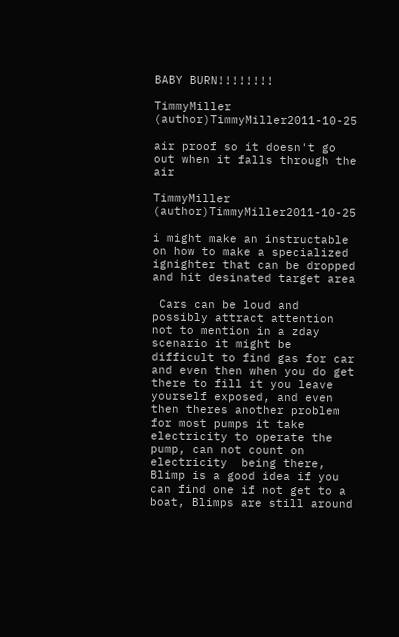BABY BURN!!!!!!!!

TimmyMiller (author)TimmyMiller2011-10-25

air proof so it doesn't go out when it falls through the air

TimmyMiller (author)TimmyMiller2011-10-25

i might make an instructable on how to make a specialized ignighter that can be dropped and hit desinated target area

 Cars can be loud and possibly attract attention not to mention in a zday scenario it might be difficult to find gas for car and even then when you do get there to fill it you leave yourself exposed, and even then theres another problem for most pumps it take electricity to operate the pump, can not count on electricity  being there, Blimp is a good idea if you can find one if not get to a boat, Blimps are still around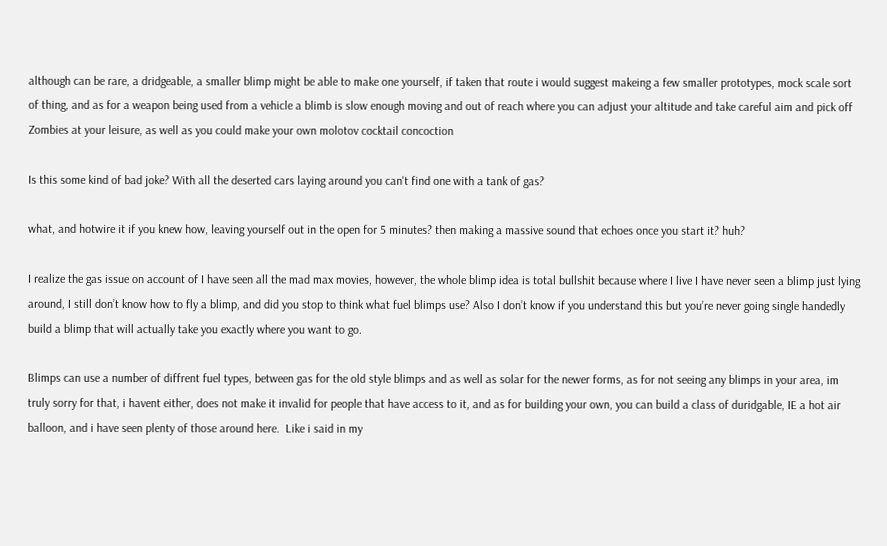although can be rare, a dridgeable, a smaller blimp might be able to make one yourself, if taken that route i would suggest makeing a few smaller prototypes, mock scale sort of thing, and as for a weapon being used from a vehicle a blimb is slow enough moving and out of reach where you can adjust your altitude and take careful aim and pick off Zombies at your leisure, as well as you could make your own molotov cocktail concoction

Is this some kind of bad joke? With all the deserted cars laying around you can't find one with a tank of gas?

what, and hotwire it if you knew how, leaving yourself out in the open for 5 minutes? then making a massive sound that echoes once you start it? huh?

I realize the gas issue on account of I have seen all the mad max movies, however, the whole blimp idea is total bullshit because where I live I have never seen a blimp just lying around, I still don’t know how to fly a blimp, and did you stop to think what fuel blimps use? Also I don’t know if you understand this but you’re never going single handedly build a blimp that will actually take you exactly where you want to go.

Blimps can use a number of diffrent fuel types, between gas for the old style blimps and as well as solar for the newer forms, as for not seeing any blimps in your area, im truly sorry for that, i havent either, does not make it invalid for people that have access to it, and as for building your own, you can build a class of duridgable, IE a hot air balloon, and i have seen plenty of those around here.  Like i said in my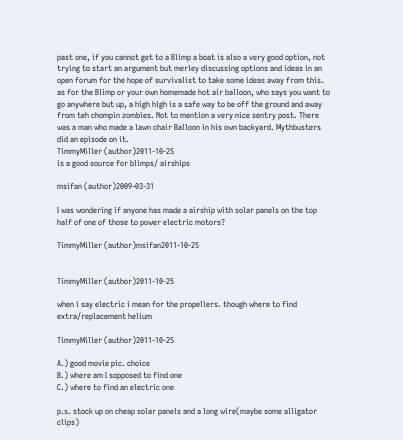past one, if you cannot get to a Blimp a boat is also a very good option, not trying to start an argument but merley discussing options and ideas in an open forum for the hope of survivalist to take some ideas away from this. as for the Blimp or your own homemade hot air balloon, who says you want to go anywhere but up, a high high is a safe way to be off the ground and away from teh chompin zombies. Not to mention a very nice sentry post. There was a man who made a lawn chair Balloon in his own backyard. Mythbusters did an episode on it.
TimmyMiller (author)2011-10-25
is a good source for blimps/ airships

msifan (author)2009-03-31

I was wondering if anyone has made a airship with solar panels on the top half of one of those to power electric motors?

TimmyMiller (author)msifan2011-10-25


TimmyMiller (author)2011-10-25

when i say electric i mean for the propellers. though where to find extra/replacement helium

TimmyMiller (author)2011-10-25

A.) good movie pic. choice
B.) where am I sopposed to find one
C.) where to find an electric one

p.s. stock up on cheap solar panels and a long wire(maybe some alligator clips)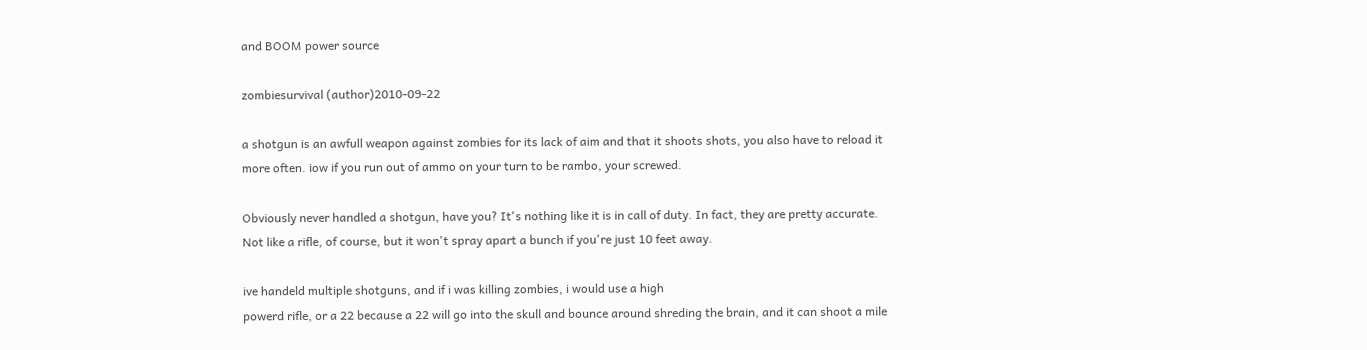and BOOM power source

zombiesurvival (author)2010-09-22

a shotgun is an awfull weapon against zombies for its lack of aim and that it shoots shots, you also have to reload it more often. iow if you run out of ammo on your turn to be rambo, your screwed.

Obviously never handled a shotgun, have you? It's nothing like it is in call of duty. In fact, they are pretty accurate. Not like a rifle, of course, but it won't spray apart a bunch if you're just 10 feet away.

ive handeld multiple shotguns, and if i was killing zombies, i would use a high
powerd rifle, or a 22 because a 22 will go into the skull and bounce around shreding the brain, and it can shoot a mile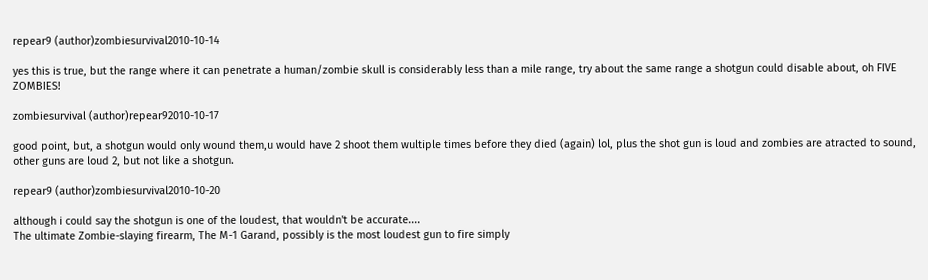repear9 (author)zombiesurvival2010-10-14

yes this is true, but the range where it can penetrate a human/zombie skull is considerably less than a mile range, try about the same range a shotgun could disable about, oh FIVE ZOMBIES!

zombiesurvival (author)repear92010-10-17

good point, but, a shotgun would only wound them,u would have 2 shoot them wultiple times before they died (again) lol, plus the shot gun is loud and zombies are atracted to sound, other guns are loud 2, but not like a shotgun.

repear9 (author)zombiesurvival2010-10-20

although i could say the shotgun is one of the loudest, that wouldn't be accurate....
The ultimate Zombie-slaying firearm, The M-1 Garand, possibly is the most loudest gun to fire simply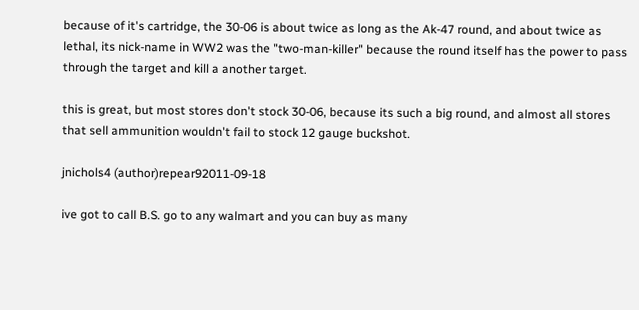because of it's cartridge, the 30-06 is about twice as long as the Ak-47 round, and about twice as lethal, its nick-name in WW2 was the "two-man-killer" because the round itself has the power to pass through the target and kill a another target.

this is great, but most stores don't stock 30-06, because its such a big round, and almost all stores that sell ammunition wouldn't fail to stock 12 gauge buckshot.

jnichols4 (author)repear92011-09-18

ive got to call B.S. go to any walmart and you can buy as many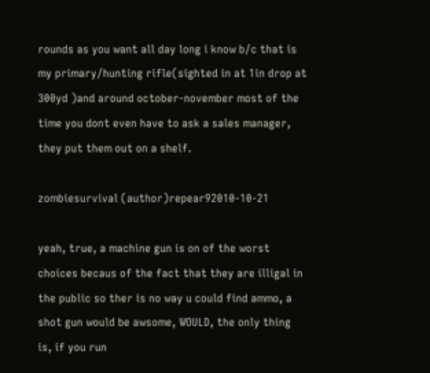rounds as you want all day long i know b/c that is my primary/hunting rifle(sighted in at 1in drop at 300yd )and around october-november most of the time you dont even have to ask a sales manager, they put them out on a shelf.

zombiesurvival (author)repear92010-10-21

yeah, true, a machine gun is on of the worst choices becaus of the fact that they are illigal in the public so ther is no way u could find ammo, a shot gun would be awsome, WOULD, the only thing is, if you run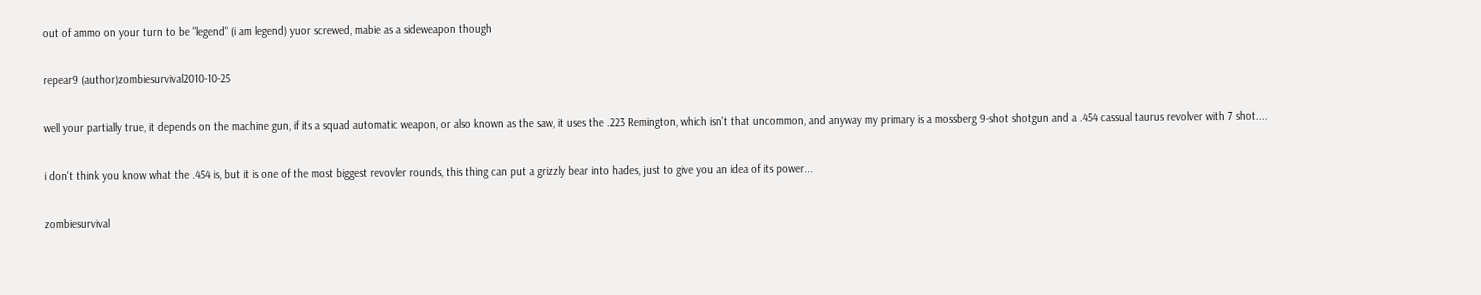out of ammo on your turn to be "legend" (i am legend) yuor screwed, mabie as a sideweapon though

repear9 (author)zombiesurvival2010-10-25

well your partially true, it depends on the machine gun, if its a squad automatic weapon, or also known as the saw, it uses the .223 Remington, which isn't that uncommon, and anyway my primary is a mossberg 9-shot shotgun and a .454 cassual taurus revolver with 7 shot....

i don't think you know what the .454 is, but it is one of the most biggest revovler rounds, this thing can put a grizzly bear into hades, just to give you an idea of its power...

zombiesurvival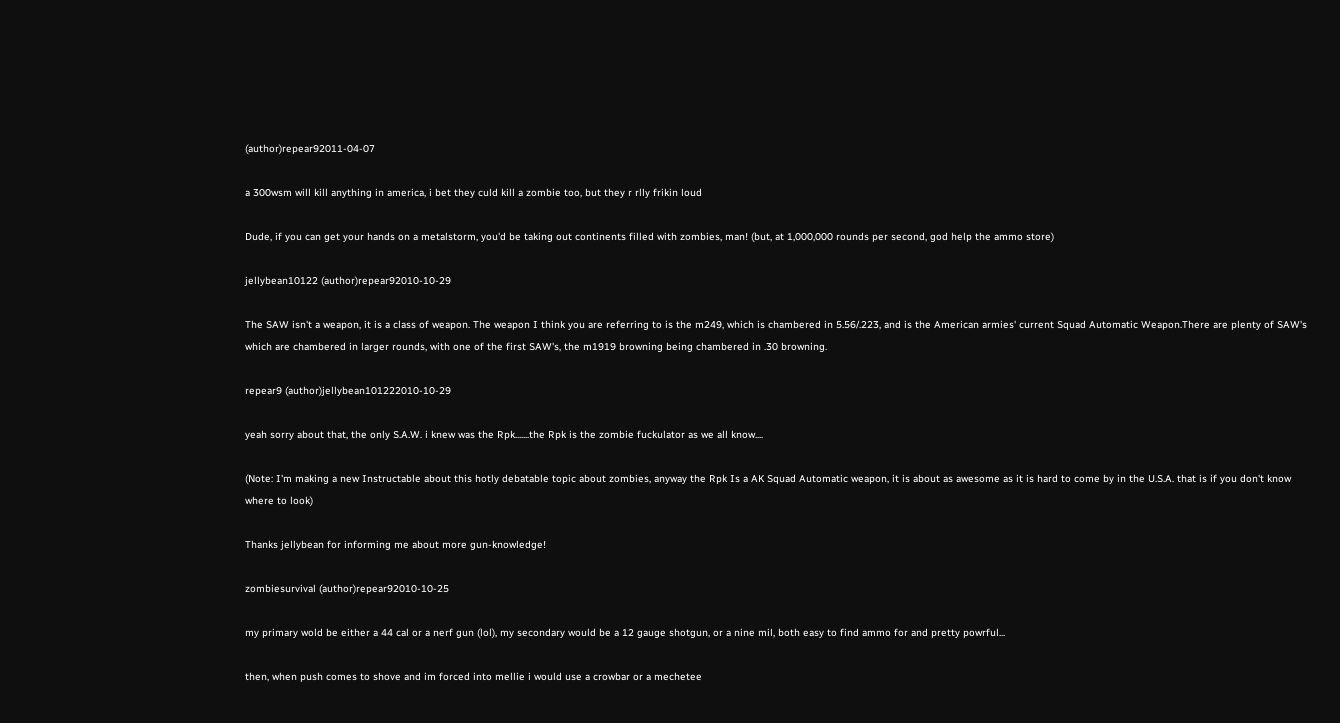(author)repear92011-04-07

a 300wsm will kill anything in america, i bet they culd kill a zombie too, but they r rlly frikin loud

Dude, if you can get your hands on a metalstorm, you'd be taking out continents filled with zombies, man! (but, at 1,000,000 rounds per second, god help the ammo store)

jellybean10122 (author)repear92010-10-29

The SAW isn't a weapon, it is a class of weapon. The weapon I think you are referring to is the m249, which is chambered in 5.56/.223, and is the American armies' current Squad Automatic Weapon.There are plenty of SAW's which are chambered in larger rounds, with one of the first SAW's, the m1919 browning being chambered in .30 browning.

repear9 (author)jellybean101222010-10-29

yeah sorry about that, the only S.A.W. i knew was the Rpk.......the Rpk is the zombie fuckulator as we all know....

(Note: I'm making a new Instructable about this hotly debatable topic about zombies, anyway the Rpk Is a AK Squad Automatic weapon, it is about as awesome as it is hard to come by in the U.S.A. that is if you don't know where to look)

Thanks jellybean for informing me about more gun-knowledge!

zombiesurvival (author)repear92010-10-25

my primary wold be either a 44 cal or a nerf gun (lol), my secondary would be a 12 gauge shotgun, or a nine mil, both easy to find ammo for and pretty powrful...

then, when push comes to shove and im forced into mellie i would use a crowbar or a mechetee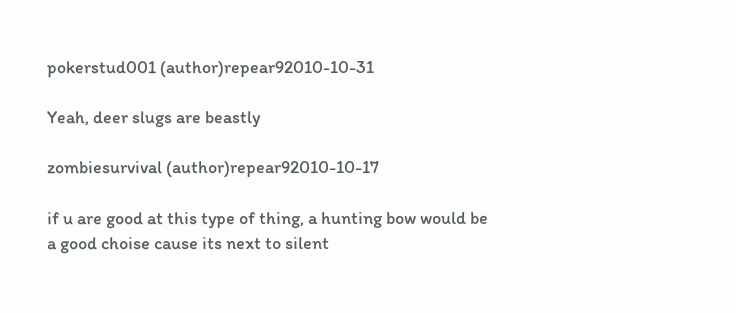pokerstud001 (author)repear92010-10-31

Yeah, deer slugs are beastly

zombiesurvival (author)repear92010-10-17

if u are good at this type of thing, a hunting bow would be a good choise cause its next to silent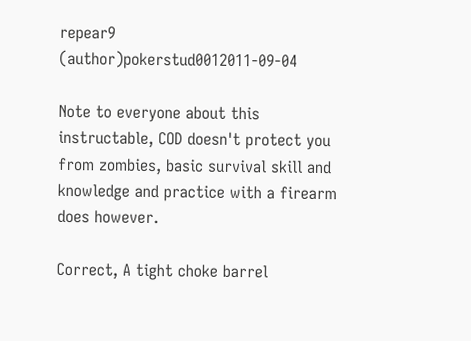repear9 (author)pokerstud0012011-09-04

Note to everyone about this instructable, COD doesn't protect you from zombies, basic survival skill and knowledge and practice with a firearm does however.

Correct, A tight choke barrel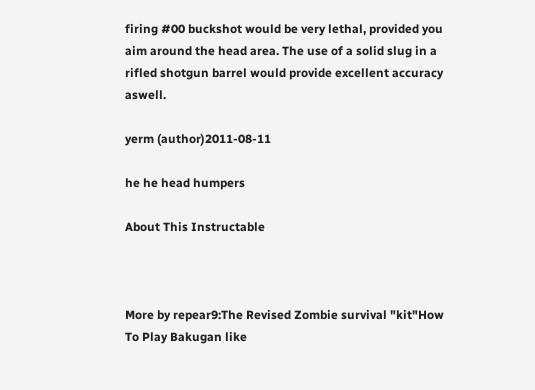firing #00 buckshot would be very lethal, provided you aim around the head area. The use of a solid slug in a rifled shotgun barrel would provide excellent accuracy aswell.

yerm (author)2011-08-11

he he head humpers

About This Instructable



More by repear9:The Revised Zombie survival "kit"How To Play Bakugan like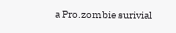a Pro.zombie surivial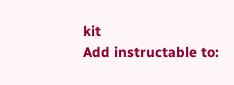kit
Add instructable to: